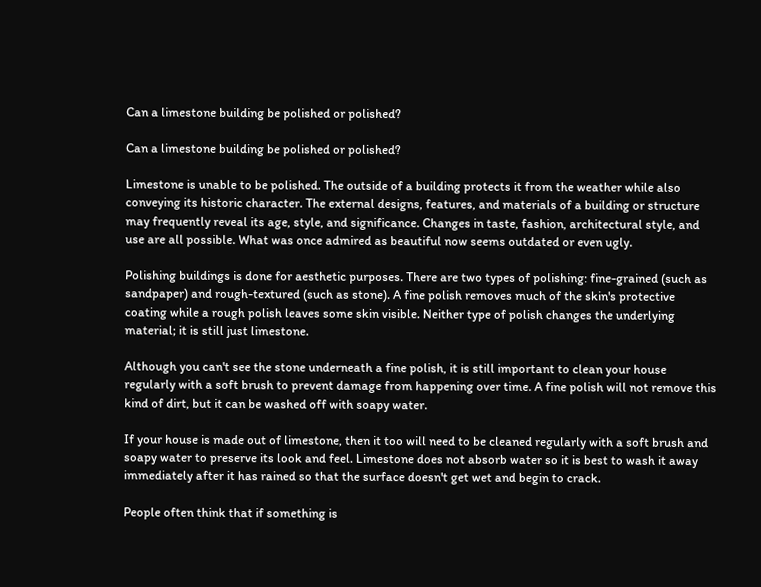Can a limestone building be polished or polished?

Can a limestone building be polished or polished?

Limestone is unable to be polished. The outside of a building protects it from the weather while also conveying its historic character. The external designs, features, and materials of a building or structure may frequently reveal its age, style, and significance. Changes in taste, fashion, architectural style, and use are all possible. What was once admired as beautiful now seems outdated or even ugly.

Polishing buildings is done for aesthetic purposes. There are two types of polishing: fine-grained (such as sandpaper) and rough-textured (such as stone). A fine polish removes much of the skin's protective coating while a rough polish leaves some skin visible. Neither type of polish changes the underlying material; it is still just limestone.

Although you can't see the stone underneath a fine polish, it is still important to clean your house regularly with a soft brush to prevent damage from happening over time. A fine polish will not remove this kind of dirt, but it can be washed off with soapy water.

If your house is made out of limestone, then it too will need to be cleaned regularly with a soft brush and soapy water to preserve its look and feel. Limestone does not absorb water so it is best to wash it away immediately after it has rained so that the surface doesn't get wet and begin to crack.

People often think that if something is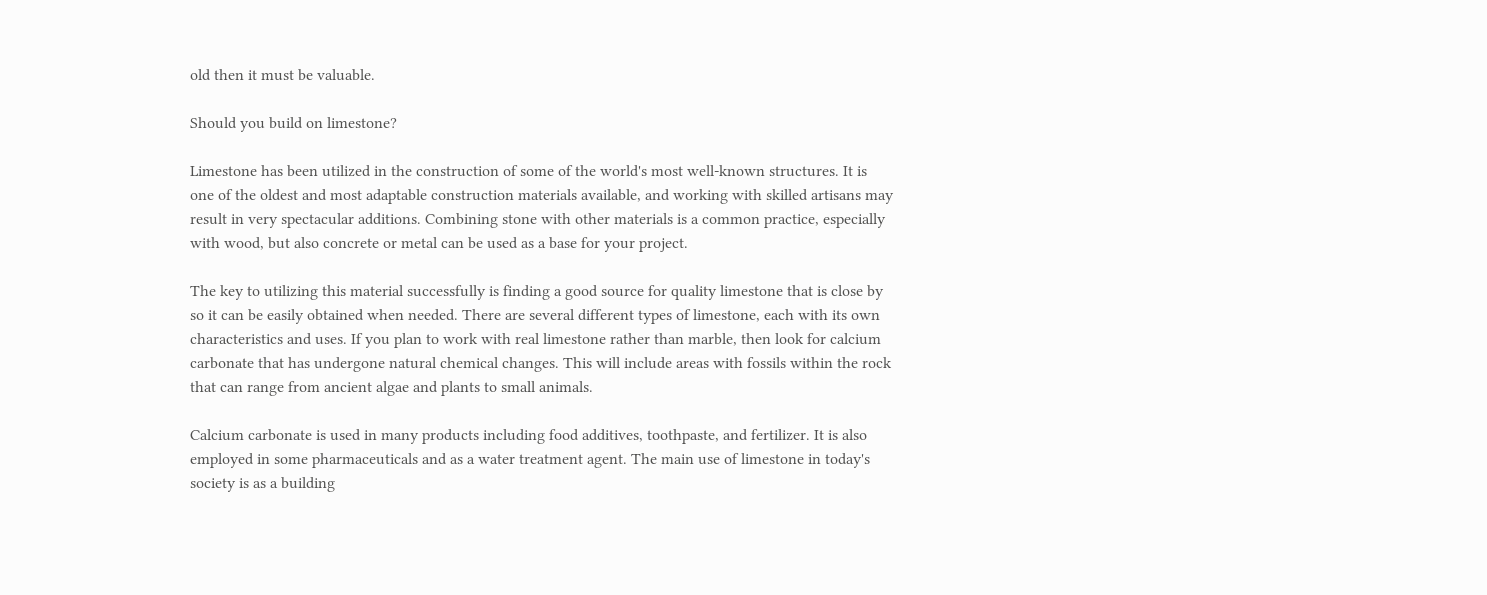old then it must be valuable.

Should you build on limestone?

Limestone has been utilized in the construction of some of the world's most well-known structures. It is one of the oldest and most adaptable construction materials available, and working with skilled artisans may result in very spectacular additions. Combining stone with other materials is a common practice, especially with wood, but also concrete or metal can be used as a base for your project.

The key to utilizing this material successfully is finding a good source for quality limestone that is close by so it can be easily obtained when needed. There are several different types of limestone, each with its own characteristics and uses. If you plan to work with real limestone rather than marble, then look for calcium carbonate that has undergone natural chemical changes. This will include areas with fossils within the rock that can range from ancient algae and plants to small animals.

Calcium carbonate is used in many products including food additives, toothpaste, and fertilizer. It is also employed in some pharmaceuticals and as a water treatment agent. The main use of limestone in today's society is as a building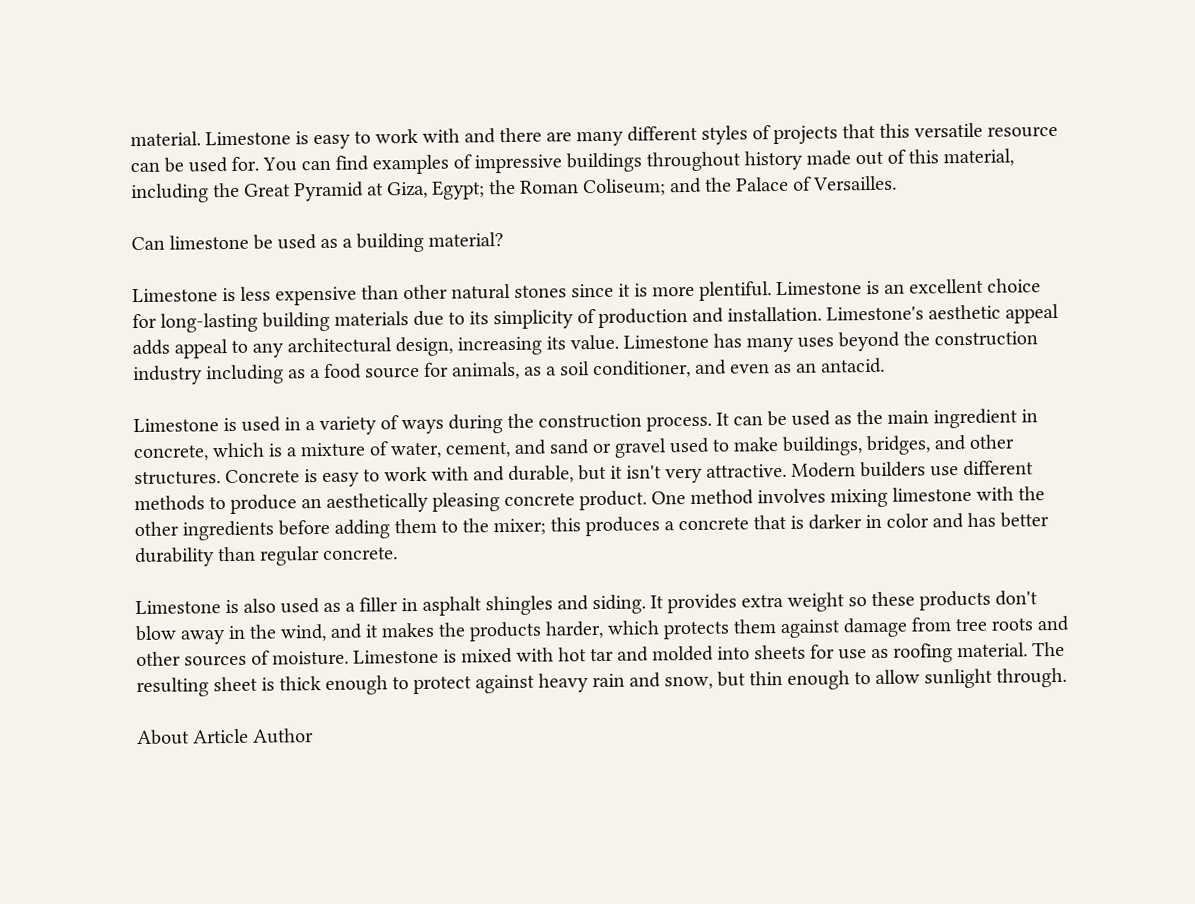material. Limestone is easy to work with and there are many different styles of projects that this versatile resource can be used for. You can find examples of impressive buildings throughout history made out of this material, including the Great Pyramid at Giza, Egypt; the Roman Coliseum; and the Palace of Versailles.

Can limestone be used as a building material?

Limestone is less expensive than other natural stones since it is more plentiful. Limestone is an excellent choice for long-lasting building materials due to its simplicity of production and installation. Limestone's aesthetic appeal adds appeal to any architectural design, increasing its value. Limestone has many uses beyond the construction industry including as a food source for animals, as a soil conditioner, and even as an antacid.

Limestone is used in a variety of ways during the construction process. It can be used as the main ingredient in concrete, which is a mixture of water, cement, and sand or gravel used to make buildings, bridges, and other structures. Concrete is easy to work with and durable, but it isn't very attractive. Modern builders use different methods to produce an aesthetically pleasing concrete product. One method involves mixing limestone with the other ingredients before adding them to the mixer; this produces a concrete that is darker in color and has better durability than regular concrete.

Limestone is also used as a filler in asphalt shingles and siding. It provides extra weight so these products don't blow away in the wind, and it makes the products harder, which protects them against damage from tree roots and other sources of moisture. Limestone is mixed with hot tar and molded into sheets for use as roofing material. The resulting sheet is thick enough to protect against heavy rain and snow, but thin enough to allow sunlight through.

About Article Author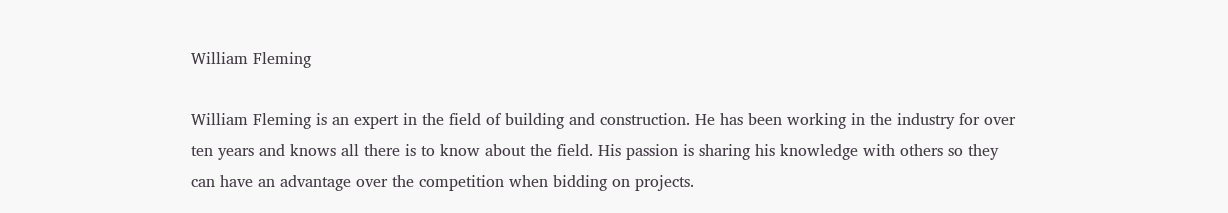William Fleming

William Fleming is an expert in the field of building and construction. He has been working in the industry for over ten years and knows all there is to know about the field. His passion is sharing his knowledge with others so they can have an advantage over the competition when bidding on projects.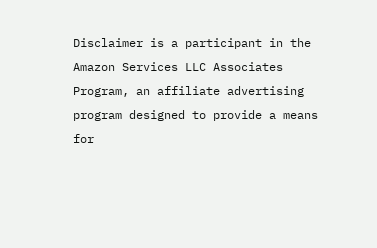Disclaimer is a participant in the Amazon Services LLC Associates Program, an affiliate advertising program designed to provide a means for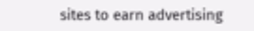sites to earn advertising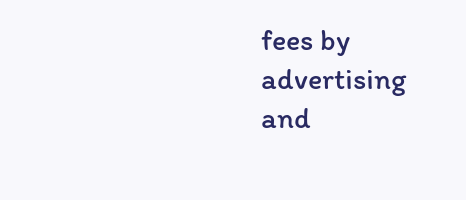fees by advertising and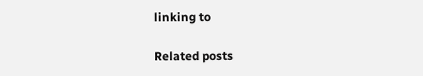linking to

Related posts